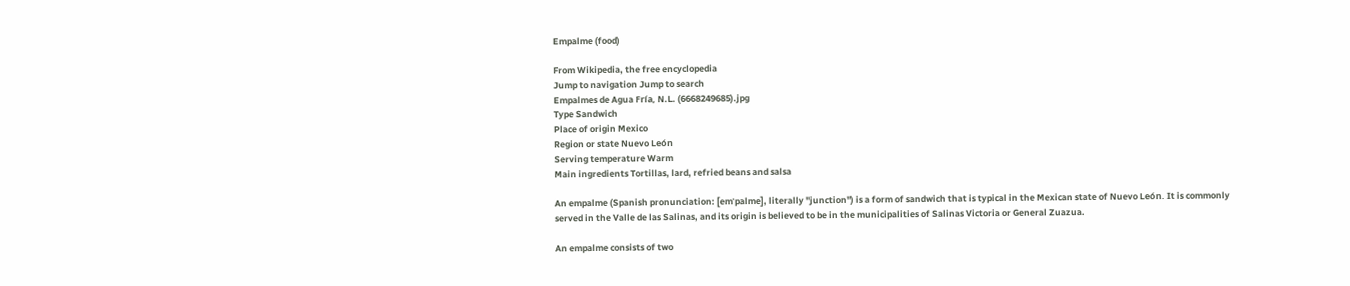Empalme (food)

From Wikipedia, the free encyclopedia
Jump to navigation Jump to search
Empalmes de Agua Fría, N.L. (6668249685).jpg
Type Sandwich
Place of origin Mexico
Region or state Nuevo León
Serving temperature Warm
Main ingredients Tortillas, lard, refried beans and salsa

An empalme (Spanish pronunciation: [emˈpalme], literally "junction") is a form of sandwich that is typical in the Mexican state of Nuevo León. It is commonly served in the Valle de las Salinas, and its origin is believed to be in the municipalities of Salinas Victoria or General Zuazua.

An empalme consists of two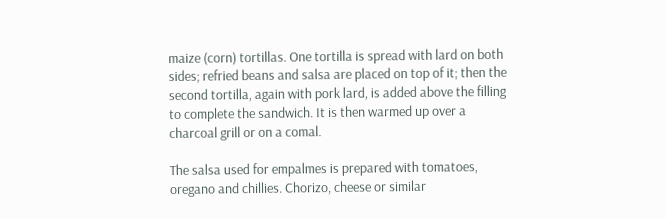maize (corn) tortillas. One tortilla is spread with lard on both sides; refried beans and salsa are placed on top of it; then the second tortilla, again with pork lard, is added above the filling to complete the sandwich. It is then warmed up over a charcoal grill or on a comal.

The salsa used for empalmes is prepared with tomatoes, oregano and chillies. Chorizo, cheese or similar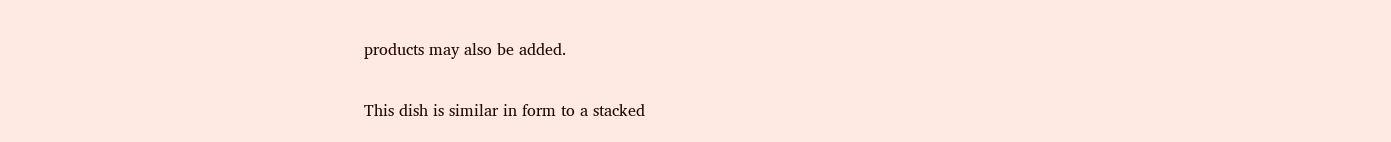products may also be added.

This dish is similar in form to a stacked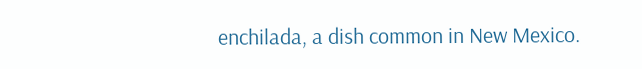enchilada, a dish common in New Mexico.